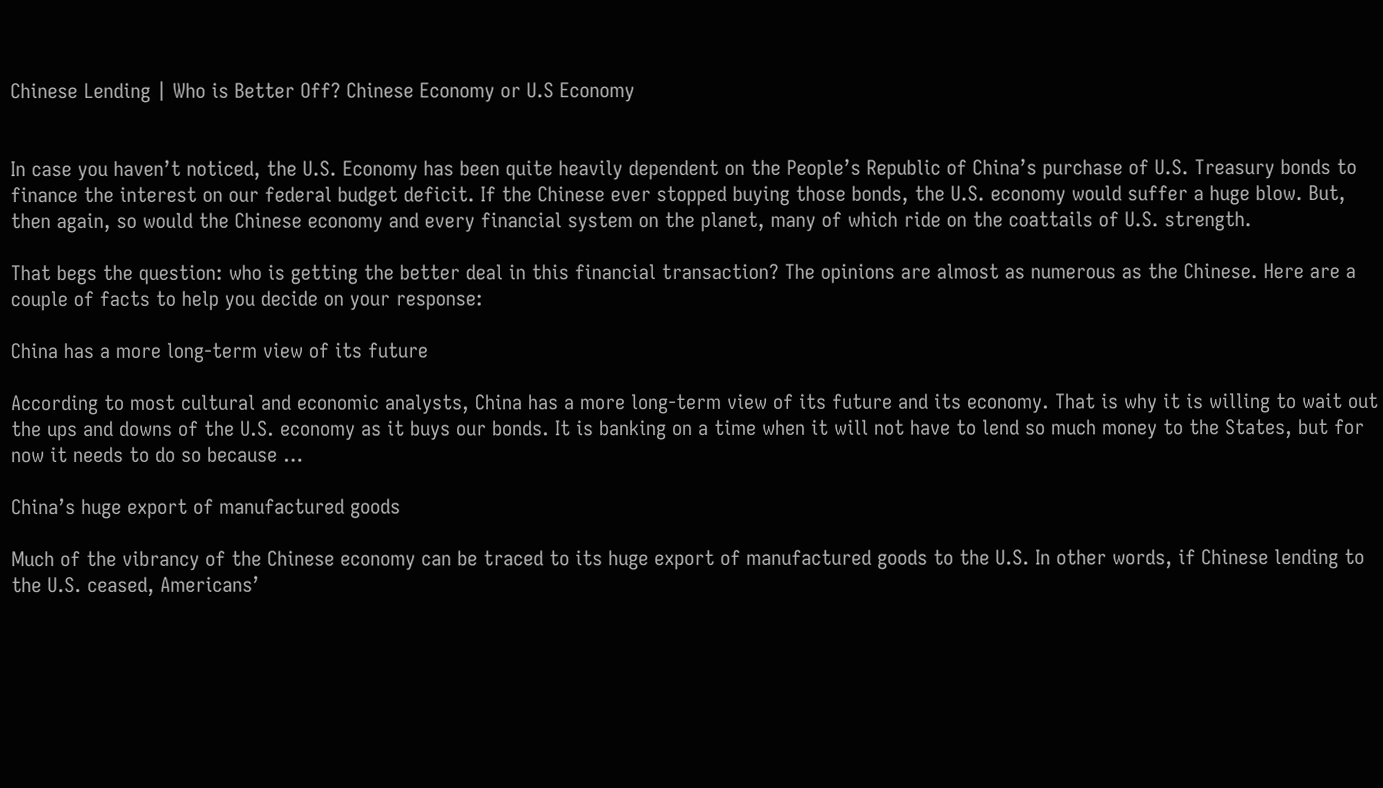Chinese Lending | Who is Better Off? Chinese Economy or U.S Economy


In case you haven’t noticed, the U.S. Economy has been quite heavily dependent on the People’s Republic of China’s purchase of U.S. Treasury bonds to finance the interest on our federal budget deficit. If the Chinese ever stopped buying those bonds, the U.S. economy would suffer a huge blow. But, then again, so would the Chinese economy and every financial system on the planet, many of which ride on the coattails of U.S. strength.

That begs the question: who is getting the better deal in this financial transaction? The opinions are almost as numerous as the Chinese. Here are a couple of facts to help you decide on your response:

China has a more long-term view of its future

According to most cultural and economic analysts, China has a more long-term view of its future and its economy. That is why it is willing to wait out the ups and downs of the U.S. economy as it buys our bonds. It is banking on a time when it will not have to lend so much money to the States, but for now it needs to do so because …

China’s huge export of manufactured goods

Much of the vibrancy of the Chinese economy can be traced to its huge export of manufactured goods to the U.S. In other words, if Chinese lending to the U.S. ceased, Americans’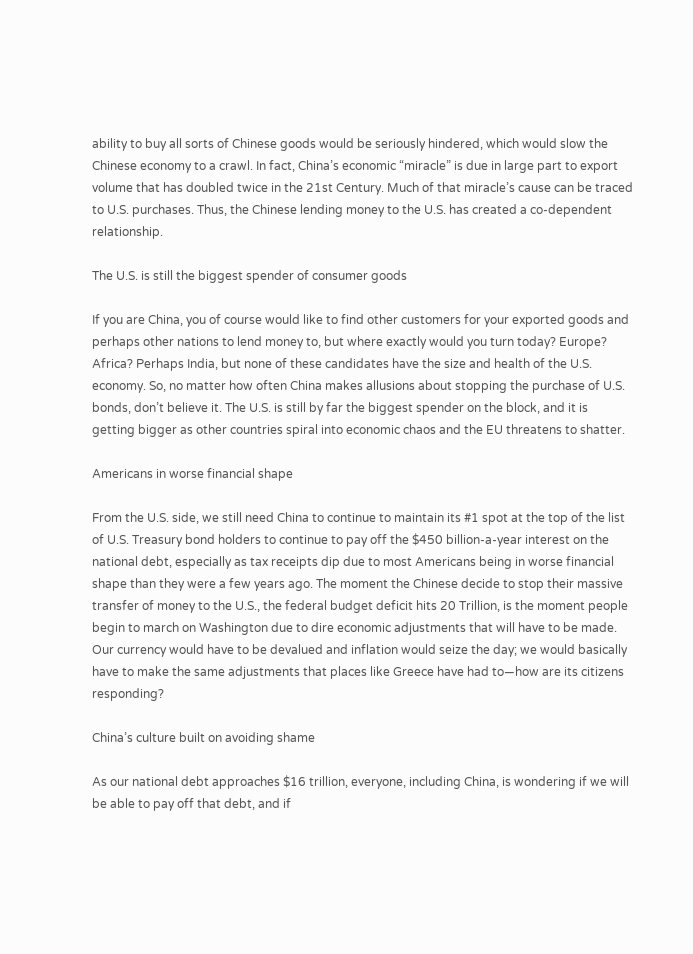ability to buy all sorts of Chinese goods would be seriously hindered, which would slow the Chinese economy to a crawl. In fact, China’s economic “miracle” is due in large part to export volume that has doubled twice in the 21st Century. Much of that miracle’s cause can be traced to U.S. purchases. Thus, the Chinese lending money to the U.S. has created a co-dependent relationship.

The U.S. is still the biggest spender of consumer goods

If you are China, you of course would like to find other customers for your exported goods and perhaps other nations to lend money to, but where exactly would you turn today? Europe? Africa? Perhaps India, but none of these candidates have the size and health of the U.S. economy. So, no matter how often China makes allusions about stopping the purchase of U.S. bonds, don’t believe it. The U.S. is still by far the biggest spender on the block, and it is getting bigger as other countries spiral into economic chaos and the EU threatens to shatter.

Americans in worse financial shape

From the U.S. side, we still need China to continue to maintain its #1 spot at the top of the list of U.S. Treasury bond holders to continue to pay off the $450 billion-a-year interest on the national debt, especially as tax receipts dip due to most Americans being in worse financial shape than they were a few years ago. The moment the Chinese decide to stop their massive transfer of money to the U.S., the federal budget deficit hits 20 Trillion, is the moment people begin to march on Washington due to dire economic adjustments that will have to be made. Our currency would have to be devalued and inflation would seize the day; we would basically have to make the same adjustments that places like Greece have had to—how are its citizens responding?

China’s culture built on avoiding shame

As our national debt approaches $16 trillion, everyone, including China, is wondering if we will be able to pay off that debt, and if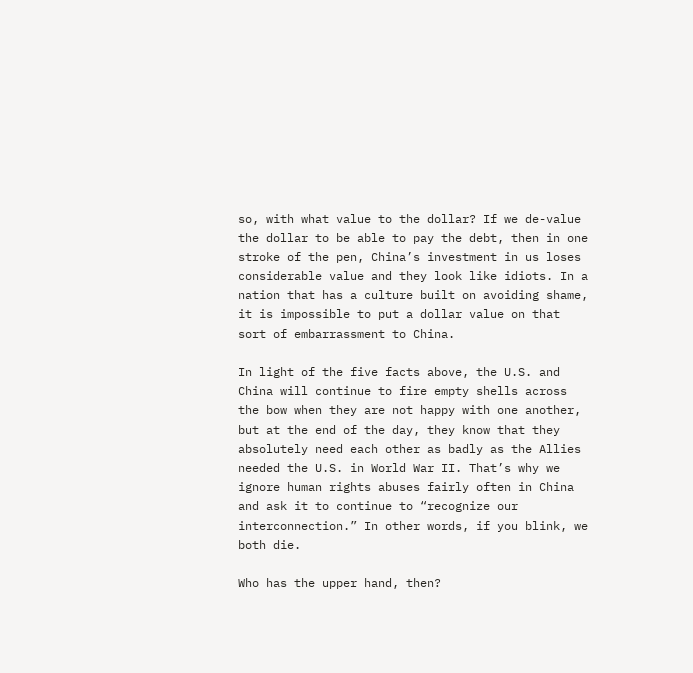so, with what value to the dollar? If we de-value the dollar to be able to pay the debt, then in one stroke of the pen, China’s investment in us loses considerable value and they look like idiots. In a nation that has a culture built on avoiding shame, it is impossible to put a dollar value on that sort of embarrassment to China.

In light of the five facts above, the U.S. and China will continue to fire empty shells across the bow when they are not happy with one another, but at the end of the day, they know that they absolutely need each other as badly as the Allies needed the U.S. in World War II. That’s why we ignore human rights abuses fairly often in China and ask it to continue to “recognize our interconnection.” In other words, if you blink, we both die.

Who has the upper hand, then?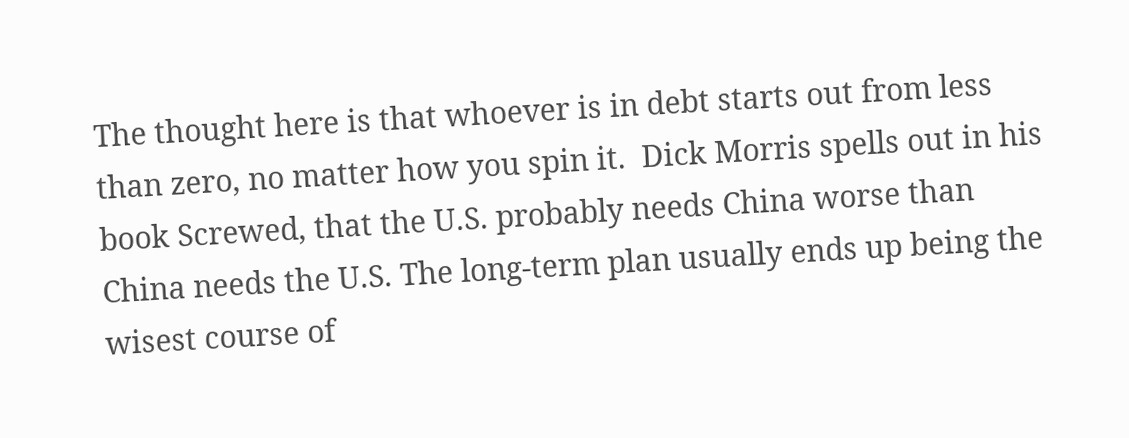The thought here is that whoever is in debt starts out from less than zero, no matter how you spin it.  Dick Morris spells out in his book Screwed, that the U.S. probably needs China worse than China needs the U.S. The long-term plan usually ends up being the wisest course of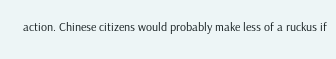action. Chinese citizens would probably make less of a ruckus if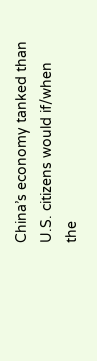China’s economy tanked than U.S. citizens would if/when the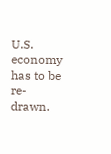U.S. economy has to be re-drawn.